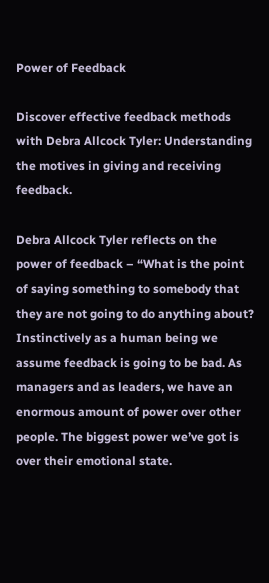Power of Feedback

Discover effective feedback methods with Debra Allcock Tyler: Understanding the motives in giving and receiving feedback.

Debra Allcock Tyler reflects on the power of feedback – “What is the point of saying something to somebody that they are not going to do anything about? Instinctively as a human being we assume feedback is going to be bad. As managers and as leaders, we have an enormous amount of power over other people. The biggest power we’ve got is over their emotional state.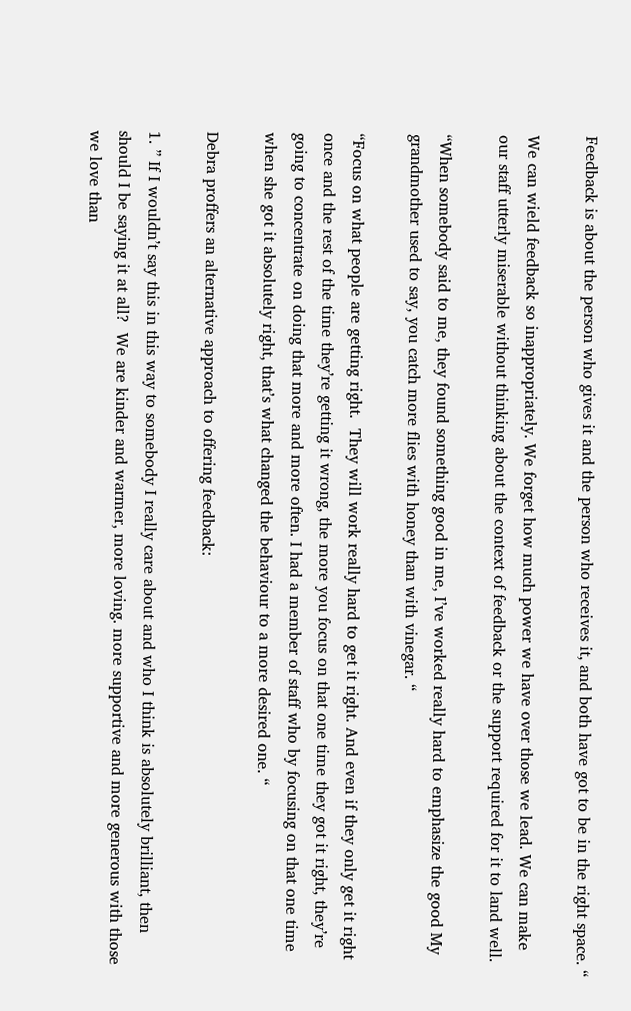Feedback is about the person who gives it and the person who receives it, and both have got to be in the right space. “

We can wield feedback so inappropriately. We forget how much power we have over those we lead. We can make our staff utterly miserable without thinking about the context of feedback or the support required for it to land well.

“When somebody said to me, they found something good in me, I’ve worked really hard to emphasize the good My grandmother used to say, you catch more flies with honey than with vinegar. “

“Focus on what people are getting right.  They will work really hard to get it right. And even if they only get it right once and the rest of the time they’re getting it wrong, the more you focus on that one time they got it right, they’re going to concentrate on doing that more and more often. I had a member of staff who by focusing on that one time when she got it absolutely right, that’s what changed the behaviour to a more desired one. “

Debra proffers an alternative approach to offering feedback:

1. ” If I wouldn’t say this in this way to somebody I really care about and who I think is absolutely brilliant, then should I be saying it at all?  We are kinder and warmer, more loving. more supportive and more generous with those we love than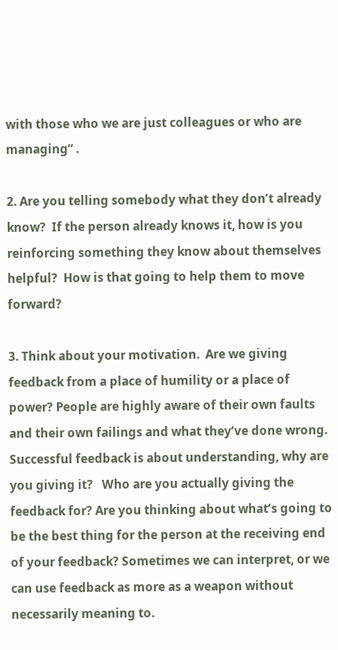with those who we are just colleagues or who are managing” .

2. Are you telling somebody what they don’t already know?  If the person already knows it, how is you reinforcing something they know about themselves helpful?  How is that going to help them to move forward?

3. Think about your motivation.  Are we giving feedback from a place of humility or a place of power? People are highly aware of their own faults and their own failings and what they’ve done wrong. Successful feedback is about understanding, why are you giving it?   Who are you actually giving the feedback for? Are you thinking about what’s going to be the best thing for the person at the receiving end of your feedback? Sometimes we can interpret, or we can use feedback as more as a weapon without necessarily meaning to.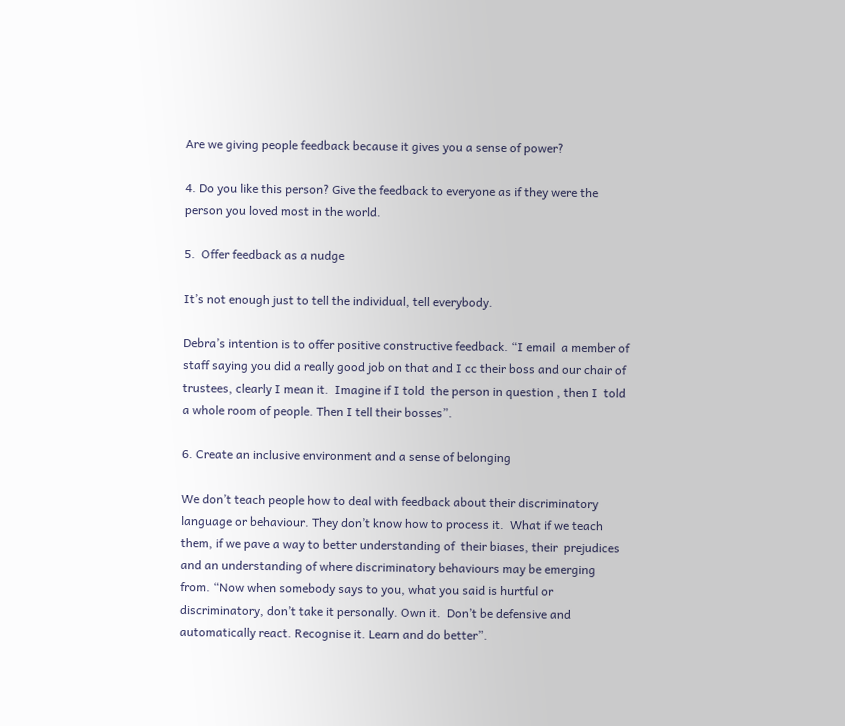Are we giving people feedback because it gives you a sense of power?

4. Do you like this person? Give the feedback to everyone as if they were the person you loved most in the world.

5.  Offer feedback as a nudge

It’s not enough just to tell the individual, tell everybody.

Debra’s intention is to offer positive constructive feedback. “I email  a member of staff saying you did a really good job on that and I cc their boss and our chair of trustees, clearly I mean it.  Imagine if I told  the person in question , then I  told a whole room of people. Then I tell their bosses”.

6. Create an inclusive environment and a sense of belonging

We don’t teach people how to deal with feedback about their discriminatory language or behaviour. They don’t know how to process it.  What if we teach them, if we pave a way to better understanding of  their biases, their  prejudices and an understanding of where discriminatory behaviours may be emerging from. “Now when somebody says to you, what you said is hurtful or discriminatory, don’t take it personally. Own it.  Don’t be defensive and automatically react. Recognise it. Learn and do better”.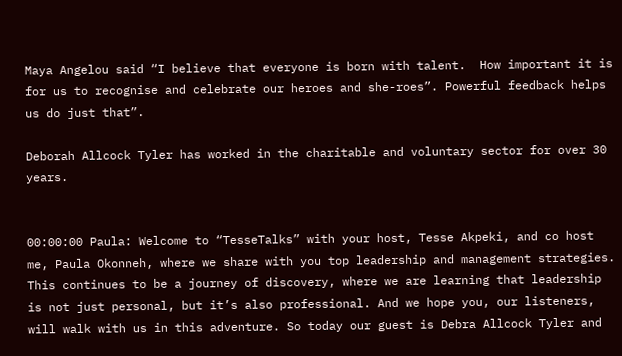Maya Angelou said “I believe that everyone is born with talent.  How important it is for us to recognise and celebrate our heroes and she-roes”. Powerful feedback helps us do just that”.

Deborah Allcock Tyler has worked in the charitable and voluntary sector for over 30 years.


00:00:00 Paula: Welcome to “TesseTalks” with your host, Tesse Akpeki, and co host me, Paula Okonneh, where we share with you top leadership and management strategies. This continues to be a journey of discovery, where we are learning that leadership is not just personal, but it’s also professional. And we hope you, our listeners, will walk with us in this adventure. So today our guest is Debra Allcock Tyler and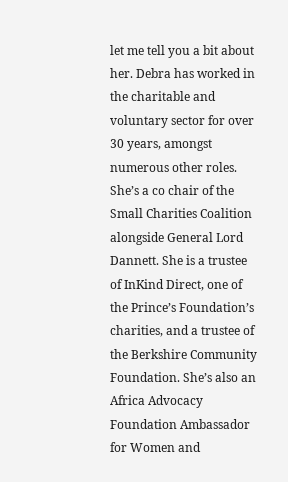let me tell you a bit about her. Debra has worked in the charitable and voluntary sector for over 30 years, amongst numerous other roles. She’s a co chair of the Small Charities Coalition alongside General Lord Dannett. She is a trustee of InKind Direct, one of the Prince’s Foundation’s charities, and a trustee of the Berkshire Community Foundation. She’s also an Africa Advocacy Foundation Ambassador for Women and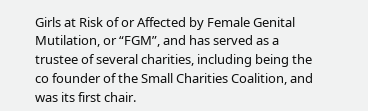Girls at Risk of or Affected by Female Genital Mutilation, or “FGM”, and has served as a trustee of several charities, including being the co founder of the Small Charities Coalition, and was its first chair.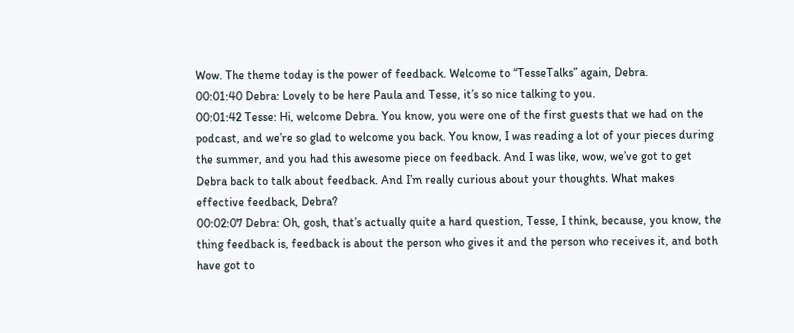Wow. The theme today is the power of feedback. Welcome to “TesseTalks” again, Debra.
00:01:40 Debra: Lovely to be here Paula and Tesse, it’s so nice talking to you.
00:01:42 Tesse: Hi, welcome Debra. You know, you were one of the first guests that we had on the podcast, and we’re so glad to welcome you back. You know, I was reading a lot of your pieces during the summer, and you had this awesome piece on feedback. And I was like, wow, we’ve got to get Debra back to talk about feedback. And I’m really curious about your thoughts. What makes effective feedback, Debra?
00:02:07 Debra: Oh, gosh, that’s actually quite a hard question, Tesse, I think, because, you know, the thing feedback is, feedback is about the person who gives it and the person who receives it, and both have got to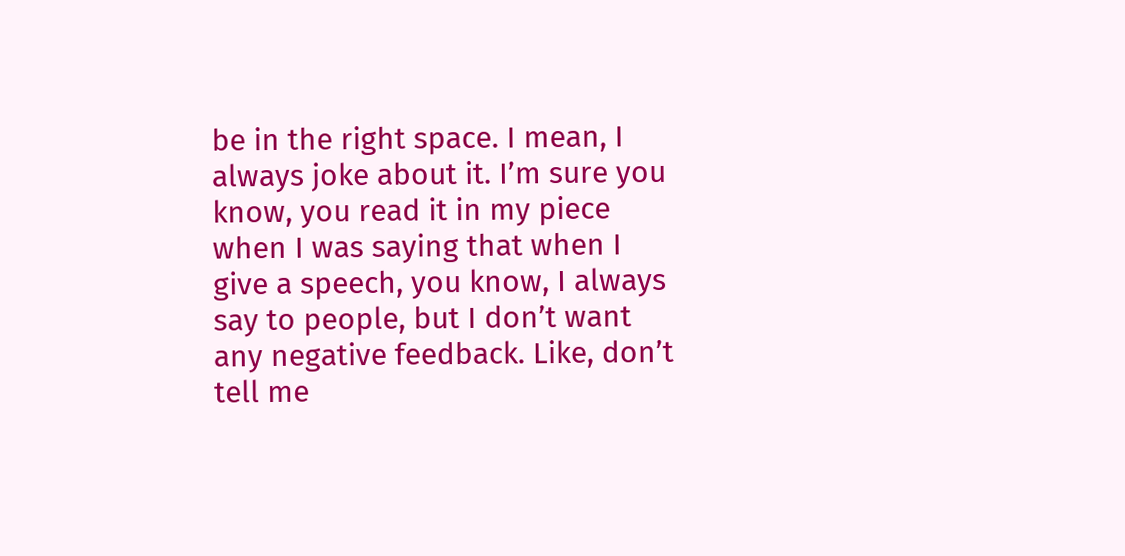be in the right space. I mean, I always joke about it. I’m sure you know, you read it in my piece when I was saying that when I give a speech, you know, I always say to people, but I don’t want any negative feedback. Like, don’t tell me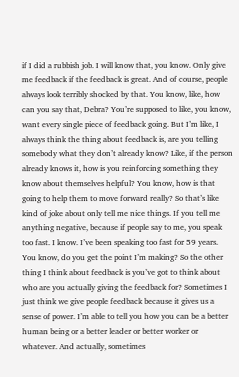if I did a rubbish job. I will know that, you know. Only give me feedback if the feedback is great. And of course, people always look terribly shocked by that. You know, like, how can you say that, Debra? You’re supposed to like, you know, want every single piece of feedback going. But I’m like, I always think the thing about feedback is, are you telling somebody what they don’t already know? Like, if the person already knows it, how is you reinforcing something they know about themselves helpful? You know, how is that going to help them to move forward really? So that’s like kind of joke about only tell me nice things. If you tell me anything negative, because if people say to me, you speak too fast. I know. I’ve been speaking too fast for 59 years. You know, do you get the point I’m making? So the other thing I think about feedback is you’ve got to think about who are you actually giving the feedback for? Sometimes I just think we give people feedback because it gives us a sense of power. I’m able to tell you how you can be a better human being or a better leader or better worker or whatever. And actually, sometimes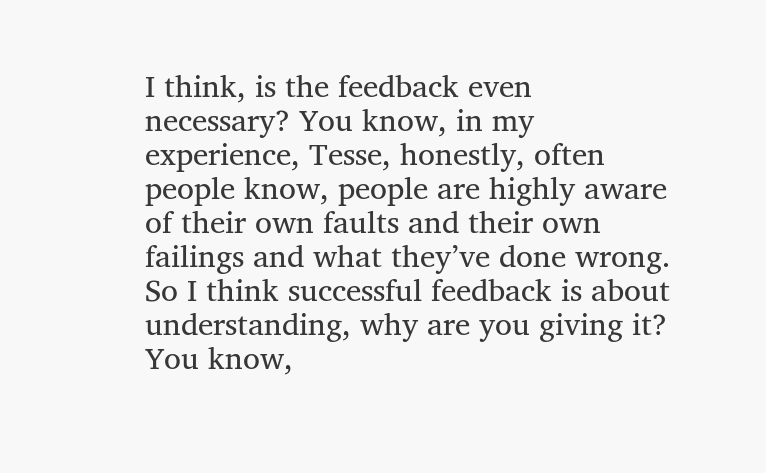I think, is the feedback even necessary? You know, in my experience, Tesse, honestly, often people know, people are highly aware of their own faults and their own failings and what they’ve done wrong. So I think successful feedback is about understanding, why are you giving it? You know,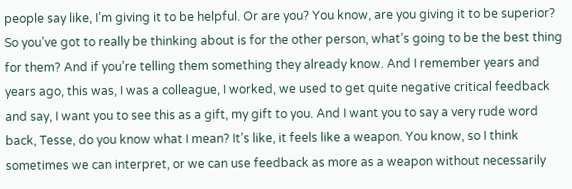people say like, I’m giving it to be helpful. Or are you? You know, are you giving it to be superior? So you’ve got to really be thinking about is for the other person, what’s going to be the best thing for them? And if you’re telling them something they already know. And I remember years and years ago, this was, I was a colleague, I worked, we used to get quite negative critical feedback and say, I want you to see this as a gift, my gift to you. And I want you to say a very rude word back, Tesse, do you know what I mean? It’s like, it feels like a weapon. You know, so I think sometimes we can interpret, or we can use feedback as more as a weapon without necessarily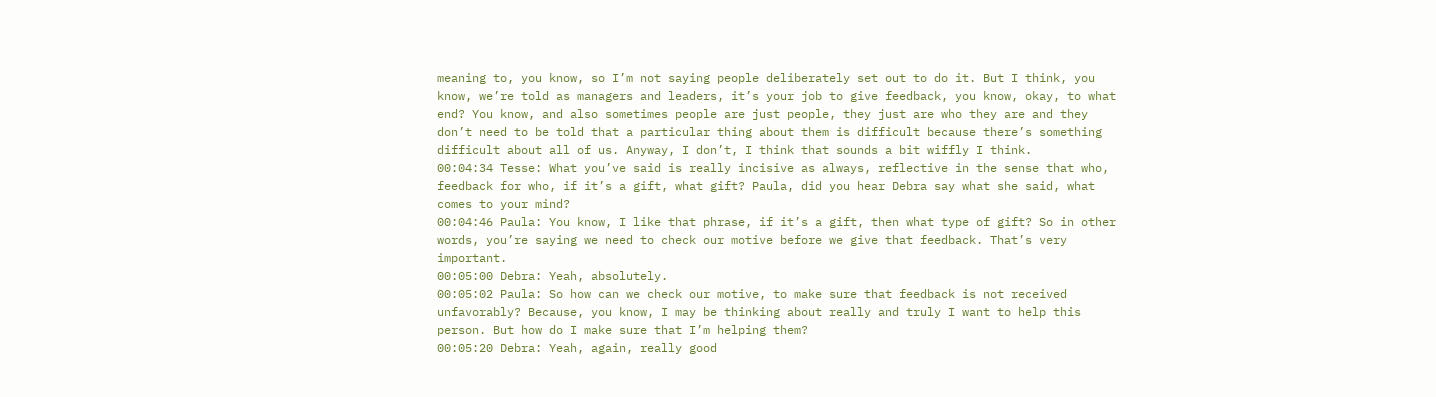meaning to, you know, so I’m not saying people deliberately set out to do it. But I think, you know, we’re told as managers and leaders, it’s your job to give feedback, you know, okay, to what end? You know, and also sometimes people are just people, they just are who they are and they don’t need to be told that a particular thing about them is difficult because there’s something difficult about all of us. Anyway, I don’t, I think that sounds a bit wiffly I think.
00:04:34 Tesse: What you’ve said is really incisive as always, reflective in the sense that who, feedback for who, if it’s a gift, what gift? Paula, did you hear Debra say what she said, what comes to your mind?
00:04:46 Paula: You know, I like that phrase, if it’s a gift, then what type of gift? So in other words, you’re saying we need to check our motive before we give that feedback. That’s very important.
00:05:00 Debra: Yeah, absolutely.
00:05:02 Paula: So how can we check our motive, to make sure that feedback is not received unfavorably? Because, you know, I may be thinking about really and truly I want to help this person. But how do I make sure that I’m helping them?
00:05:20 Debra: Yeah, again, really good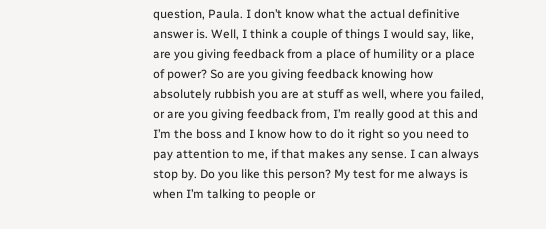question, Paula. I don’t know what the actual definitive answer is. Well, I think a couple of things I would say, like, are you giving feedback from a place of humility or a place of power? So are you giving feedback knowing how absolutely rubbish you are at stuff as well, where you failed, or are you giving feedback from, I’m really good at this and I’m the boss and I know how to do it right so you need to pay attention to me, if that makes any sense. I can always stop by. Do you like this person? My test for me always is when I’m talking to people or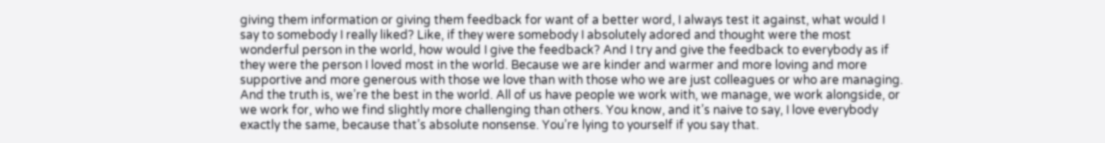giving them information or giving them feedback for want of a better word, I always test it against, what would I say to somebody I really liked? Like, if they were somebody I absolutely adored and thought were the most wonderful person in the world, how would I give the feedback? And I try and give the feedback to everybody as if they were the person I loved most in the world. Because we are kinder and warmer and more loving and more supportive and more generous with those we love than with those who we are just colleagues or who are managing. And the truth is, we’re the best in the world. All of us have people we work with, we manage, we work alongside, or we work for, who we find slightly more challenging than others. You know, and it’s naive to say, I love everybody exactly the same, because that’s absolute nonsense. You’re lying to yourself if you say that.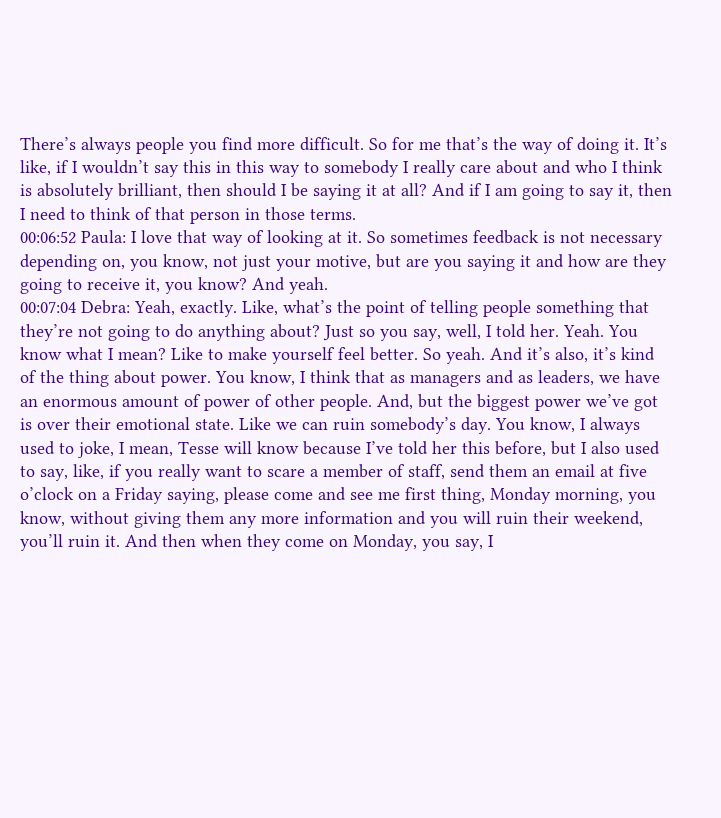There’s always people you find more difficult. So for me that’s the way of doing it. It’s like, if I wouldn’t say this in this way to somebody I really care about and who I think is absolutely brilliant, then should I be saying it at all? And if I am going to say it, then I need to think of that person in those terms.
00:06:52 Paula: I love that way of looking at it. So sometimes feedback is not necessary depending on, you know, not just your motive, but are you saying it and how are they going to receive it, you know? And yeah.
00:07:04 Debra: Yeah, exactly. Like, what’s the point of telling people something that they’re not going to do anything about? Just so you say, well, I told her. Yeah. You know what I mean? Like to make yourself feel better. So yeah. And it’s also, it’s kind of the thing about power. You know, I think that as managers and as leaders, we have an enormous amount of power of other people. And, but the biggest power we’ve got is over their emotional state. Like we can ruin somebody’s day. You know, I always used to joke, I mean, Tesse will know because I’ve told her this before, but I also used to say, like, if you really want to scare a member of staff, send them an email at five o’clock on a Friday saying, please come and see me first thing, Monday morning, you know, without giving them any more information and you will ruin their weekend, you’ll ruin it. And then when they come on Monday, you say, I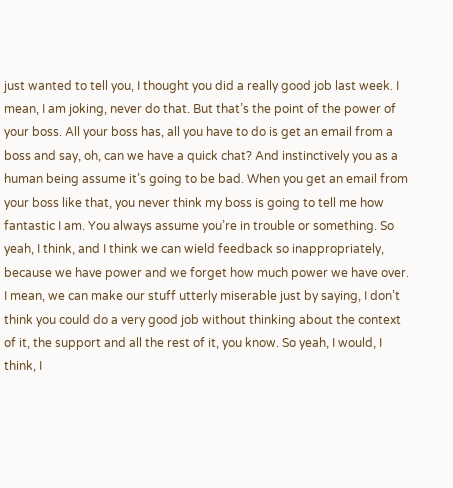just wanted to tell you, I thought you did a really good job last week. I mean, I am joking, never do that. But that’s the point of the power of your boss. All your boss has, all you have to do is get an email from a boss and say, oh, can we have a quick chat? And instinctively you as a human being assume it’s going to be bad. When you get an email from your boss like that, you never think my boss is going to tell me how fantastic I am. You always assume you’re in trouble or something. So yeah, I think, and I think we can wield feedback so inappropriately, because we have power and we forget how much power we have over. I mean, we can make our stuff utterly miserable just by saying, I don’t think you could do a very good job without thinking about the context of it, the support and all the rest of it, you know. So yeah, I would, I think, I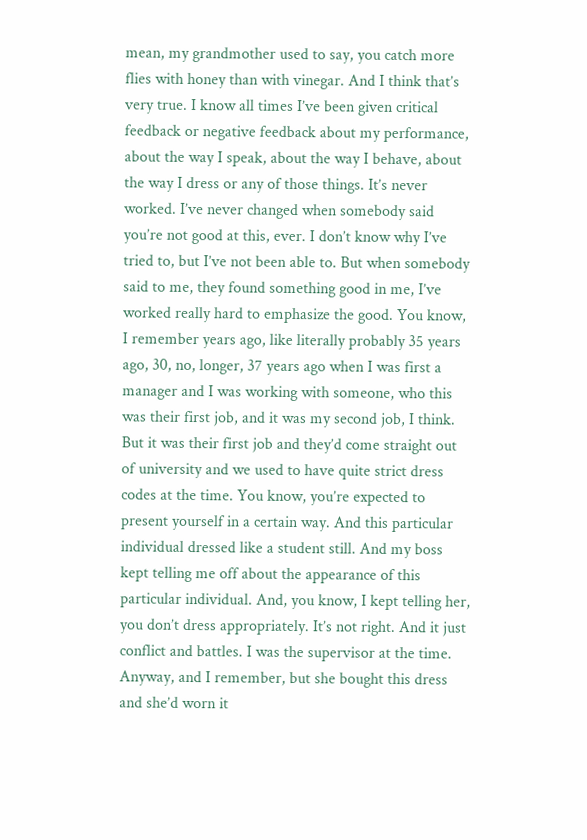mean, my grandmother used to say, you catch more flies with honey than with vinegar. And I think that’s very true. I know all times I’ve been given critical feedback or negative feedback about my performance, about the way I speak, about the way I behave, about the way I dress or any of those things. It’s never worked. I’ve never changed when somebody said you’re not good at this, ever. I don’t know why I’ve tried to, but I’ve not been able to. But when somebody said to me, they found something good in me, I’ve worked really hard to emphasize the good. You know, I remember years ago, like literally probably 35 years ago, 30, no, longer, 37 years ago when I was first a manager and I was working with someone, who this was their first job, and it was my second job, I think. But it was their first job and they’d come straight out of university and we used to have quite strict dress codes at the time. You know, you’re expected to present yourself in a certain way. And this particular individual dressed like a student still. And my boss kept telling me off about the appearance of this particular individual. And, you know, I kept telling her, you don’t dress appropriately. It’s not right. And it just conflict and battles. I was the supervisor at the time. Anyway, and I remember, but she bought this dress and she’d worn it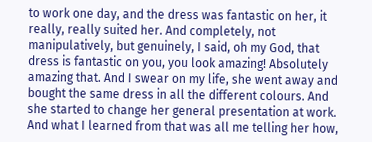to work one day, and the dress was fantastic on her, it really, really suited her. And completely, not manipulatively, but genuinely, I said, oh my God, that dress is fantastic on you, you look amazing! Absolutely amazing that. And I swear on my life, she went away and bought the same dress in all the different colours. And she started to change her general presentation at work. And what I learned from that was all me telling her how,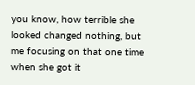you know, how terrible she looked changed nothing, but me focusing on that one time when she got it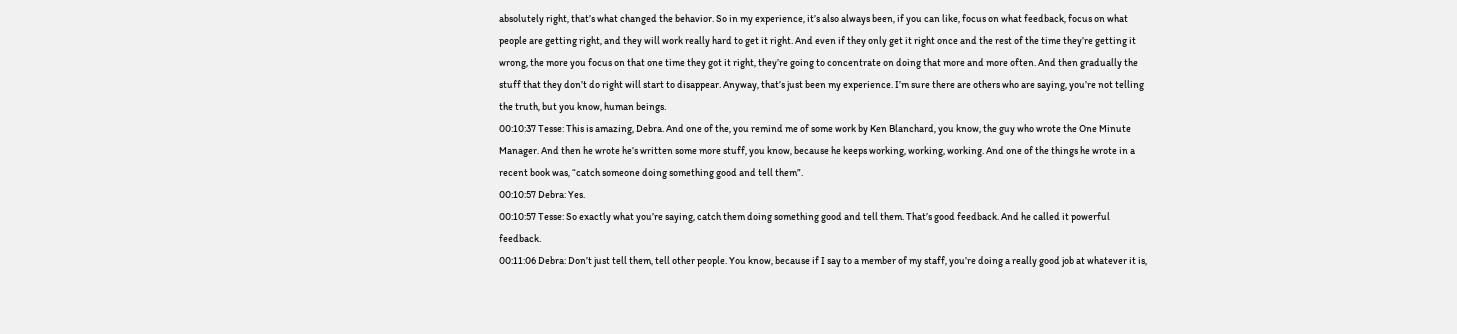absolutely right, that’s what changed the behavior. So in my experience, it’s also always been, if you can like, focus on what feedback, focus on what people are getting right, and they will work really hard to get it right. And even if they only get it right once and the rest of the time they’re getting it wrong, the more you focus on that one time they got it right, they’re going to concentrate on doing that more and more often. And then gradually the stuff that they don’t do right will start to disappear. Anyway, that’s just been my experience. I’m sure there are others who are saying, you’re not telling the truth, but you know, human beings.
00:10:37 Tesse: This is amazing, Debra. And one of the, you remind me of some work by Ken Blanchard, you know, the guy who wrote the One Minute Manager. And then he wrote he’s written some more stuff, you know, because he keeps working, working, working. And one of the things he wrote in a recent book was, “catch someone doing something good and tell them”.
00:10:57 Debra: Yes.
00:10:57 Tesse: So exactly what you’re saying, catch them doing something good and tell them. That’s good feedback. And he called it powerful feedback.
00:11:06 Debra: Don’t just tell them, tell other people. You know, because if I say to a member of my staff, you’re doing a really good job at whatever it is,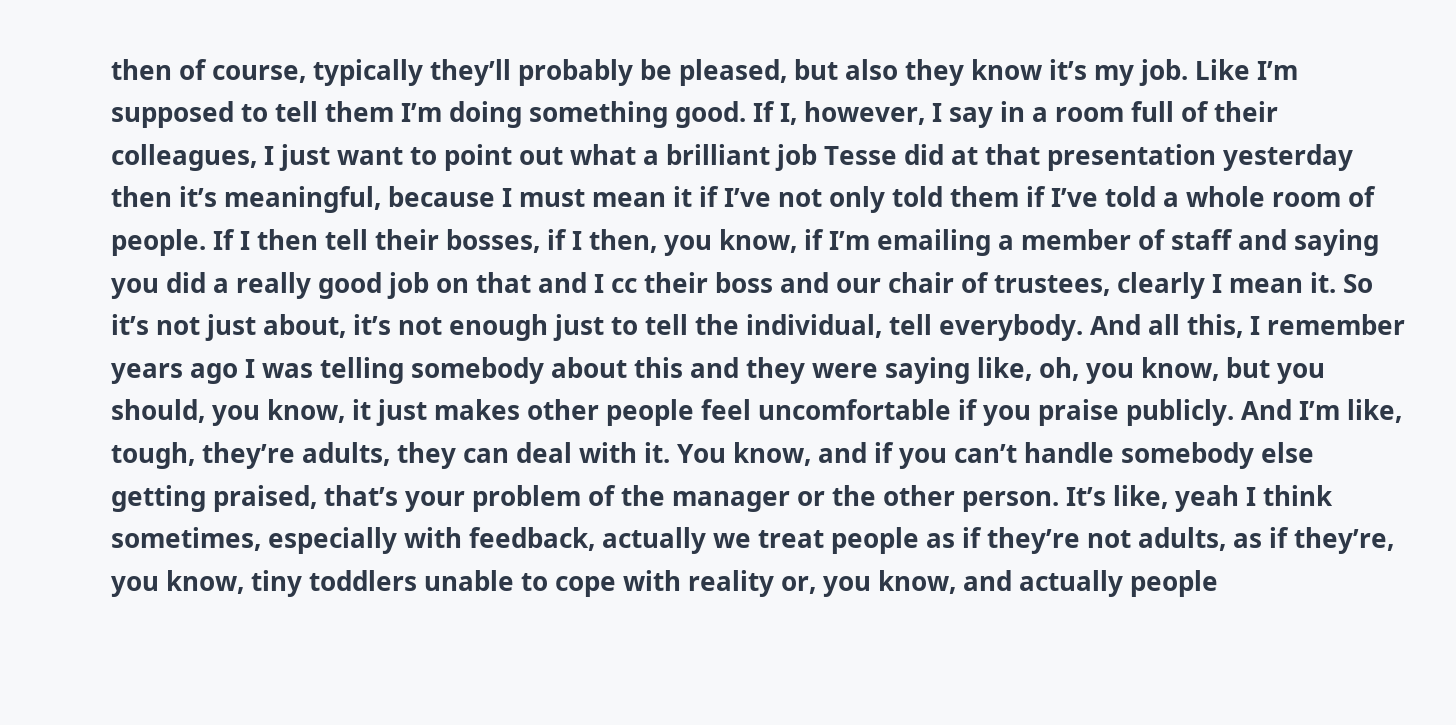then of course, typically they’ll probably be pleased, but also they know it’s my job. Like I’m supposed to tell them I’m doing something good. If I, however, I say in a room full of their colleagues, I just want to point out what a brilliant job Tesse did at that presentation yesterday then it’s meaningful, because I must mean it if I’ve not only told them if I’ve told a whole room of people. If I then tell their bosses, if I then, you know, if I’m emailing a member of staff and saying you did a really good job on that and I cc their boss and our chair of trustees, clearly I mean it. So it’s not just about, it’s not enough just to tell the individual, tell everybody. And all this, I remember years ago I was telling somebody about this and they were saying like, oh, you know, but you should, you know, it just makes other people feel uncomfortable if you praise publicly. And I’m like, tough, they’re adults, they can deal with it. You know, and if you can’t handle somebody else getting praised, that’s your problem of the manager or the other person. It’s like, yeah I think sometimes, especially with feedback, actually we treat people as if they’re not adults, as if they’re, you know, tiny toddlers unable to cope with reality or, you know, and actually people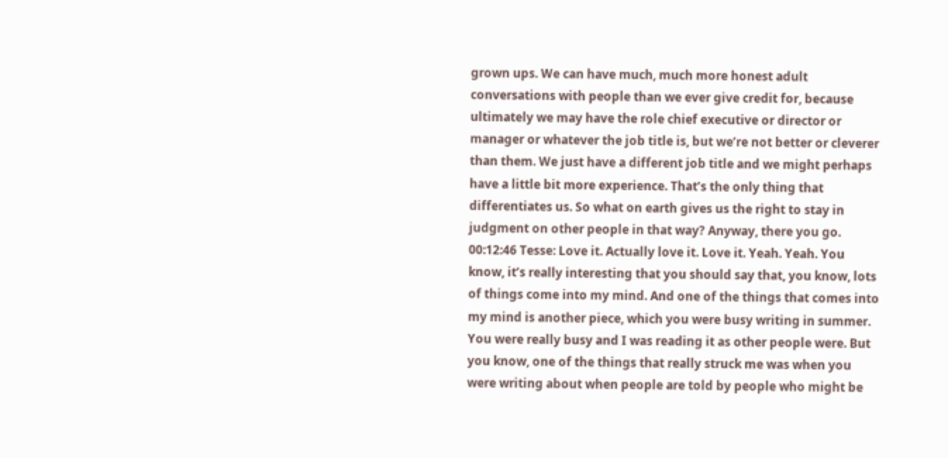grown ups. We can have much, much more honest adult conversations with people than we ever give credit for, because ultimately we may have the role chief executive or director or manager or whatever the job title is, but we’re not better or cleverer than them. We just have a different job title and we might perhaps have a little bit more experience. That’s the only thing that differentiates us. So what on earth gives us the right to stay in judgment on other people in that way? Anyway, there you go.
00:12:46 Tesse: Love it. Actually love it. Love it. Yeah. Yeah. You know, it’s really interesting that you should say that, you know, lots of things come into my mind. And one of the things that comes into my mind is another piece, which you were busy writing in summer. You were really busy and I was reading it as other people were. But you know, one of the things that really struck me was when you were writing about when people are told by people who might be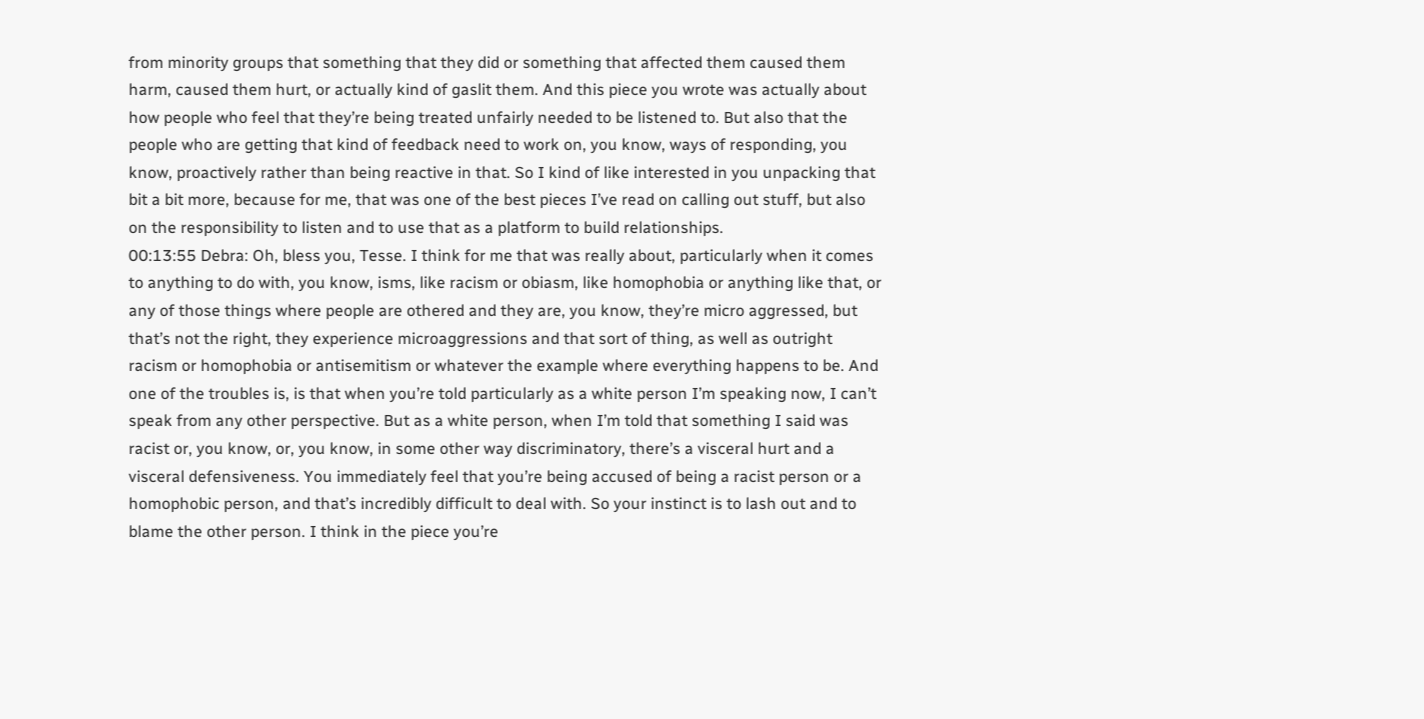from minority groups that something that they did or something that affected them caused them harm, caused them hurt, or actually kind of gaslit them. And this piece you wrote was actually about how people who feel that they’re being treated unfairly needed to be listened to. But also that the people who are getting that kind of feedback need to work on, you know, ways of responding, you know, proactively rather than being reactive in that. So I kind of like interested in you unpacking that bit a bit more, because for me, that was one of the best pieces I’ve read on calling out stuff, but also on the responsibility to listen and to use that as a platform to build relationships.
00:13:55 Debra: Oh, bless you, Tesse. I think for me that was really about, particularly when it comes to anything to do with, you know, isms, like racism or obiasm, like homophobia or anything like that, or any of those things where people are othered and they are, you know, they’re micro aggressed, but that’s not the right, they experience microaggressions and that sort of thing, as well as outright racism or homophobia or antisemitism or whatever the example where everything happens to be. And one of the troubles is, is that when you’re told particularly as a white person I’m speaking now, I can’t speak from any other perspective. But as a white person, when I’m told that something I said was racist or, you know, or, you know, in some other way discriminatory, there’s a visceral hurt and a visceral defensiveness. You immediately feel that you’re being accused of being a racist person or a homophobic person, and that’s incredibly difficult to deal with. So your instinct is to lash out and to blame the other person. I think in the piece you’re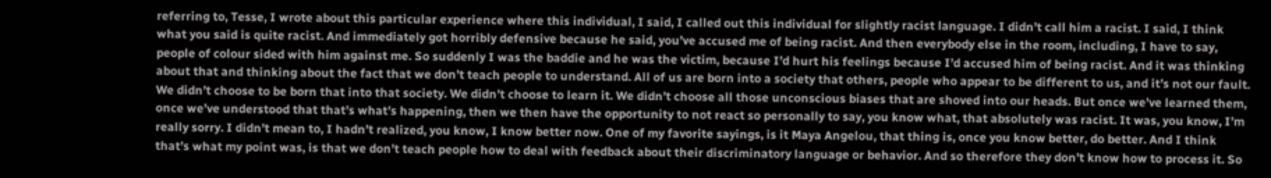referring to, Tesse, I wrote about this particular experience where this individual, I said, I called out this individual for slightly racist language. I didn’t call him a racist. I said, I think what you said is quite racist. And immediately got horribly defensive because he said, you’ve accused me of being racist. And then everybody else in the room, including, I have to say, people of colour sided with him against me. So suddenly I was the baddie and he was the victim, because I’d hurt his feelings because I’d accused him of being racist. And it was thinking about that and thinking about the fact that we don’t teach people to understand. All of us are born into a society that others, people who appear to be different to us, and it’s not our fault. We didn’t choose to be born that into that society. We didn’t choose to learn it. We didn’t choose all those unconscious biases that are shoved into our heads. But once we’ve learned them, once we’ve understood that that’s what’s happening, then we then have the opportunity to not react so personally to say, you know what, that absolutely was racist. It was, you know, I’m really sorry. I didn’t mean to, I hadn’t realized, you know, I know better now. One of my favorite sayings, is it Maya Angelou, that thing is, once you know better, do better. And I think that’s what my point was, is that we don’t teach people how to deal with feedback about their discriminatory language or behavior. And so therefore they don’t know how to process it. So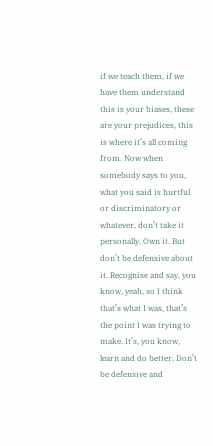if we teach them, if we have them understand this is your biases, these are your prejudices, this is where it’s all coming from. Now when somebody says to you, what you said is hurtful or discriminatory or whatever, don’t take it personally. Own it. But don’t be defensive about it. Recognise and say, you know, yeah, so I think that’s what I was, that’s the point I was trying to make. It’s, you know, learn and do better. Don’t be defensive and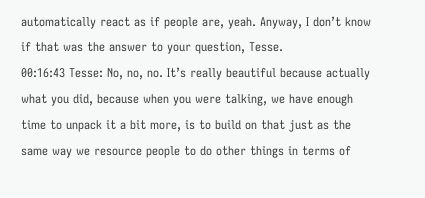automatically react as if people are, yeah. Anyway, I don’t know if that was the answer to your question, Tesse.
00:16:43 Tesse: No, no, no. It’s really beautiful because actually what you did, because when you were talking, we have enough time to unpack it a bit more, is to build on that just as the same way we resource people to do other things in terms of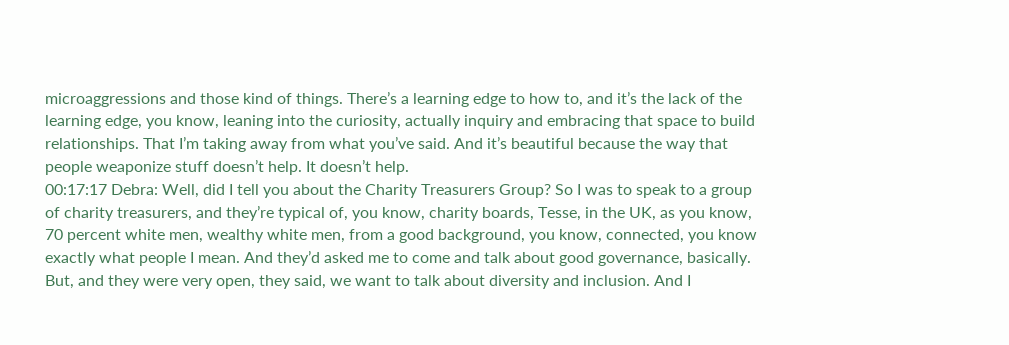microaggressions and those kind of things. There’s a learning edge to how to, and it’s the lack of the learning edge, you know, leaning into the curiosity, actually inquiry and embracing that space to build relationships. That I’m taking away from what you’ve said. And it’s beautiful because the way that people weaponize stuff doesn’t help. It doesn’t help.
00:17:17 Debra: Well, did I tell you about the Charity Treasurers Group? So I was to speak to a group of charity treasurers, and they’re typical of, you know, charity boards, Tesse, in the UK, as you know, 70 percent white men, wealthy white men, from a good background, you know, connected, you know exactly what people I mean. And they’d asked me to come and talk about good governance, basically. But, and they were very open, they said, we want to talk about diversity and inclusion. And I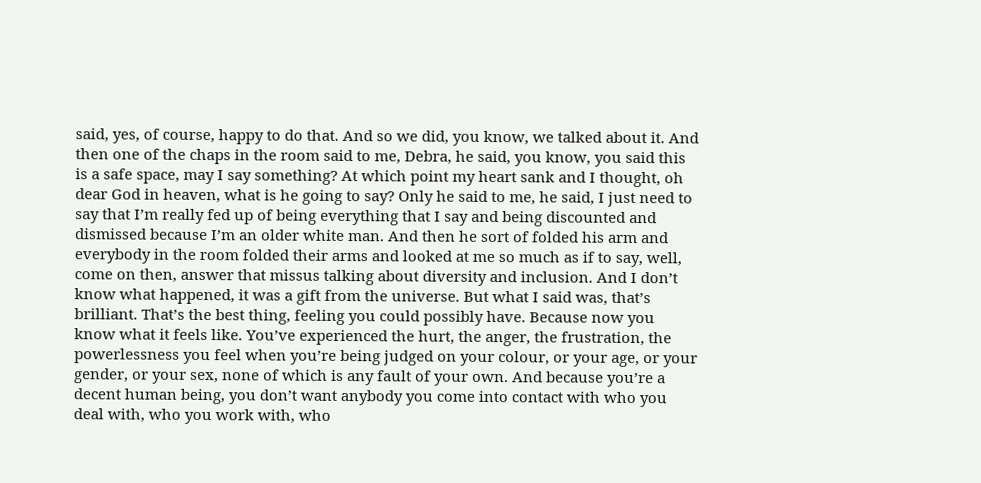said, yes, of course, happy to do that. And so we did, you know, we talked about it. And then one of the chaps in the room said to me, Debra, he said, you know, you said this is a safe space, may I say something? At which point my heart sank and I thought, oh dear God in heaven, what is he going to say? Only he said to me, he said, I just need to say that I’m really fed up of being everything that I say and being discounted and dismissed because I’m an older white man. And then he sort of folded his arm and everybody in the room folded their arms and looked at me so much as if to say, well, come on then, answer that missus talking about diversity and inclusion. And I don’t know what happened, it was a gift from the universe. But what I said was, that’s brilliant. That’s the best thing, feeling you could possibly have. Because now you know what it feels like. You’ve experienced the hurt, the anger, the frustration, the powerlessness you feel when you’re being judged on your colour, or your age, or your gender, or your sex, none of which is any fault of your own. And because you’re a decent human being, you don’t want anybody you come into contact with who you deal with, who you work with, who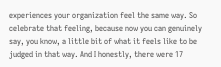experiences your organization feel the same way. So celebrate that feeling, because now you can genuinely say, you know, a little bit of what it feels like to be judged in that way. And I honestly, there were 17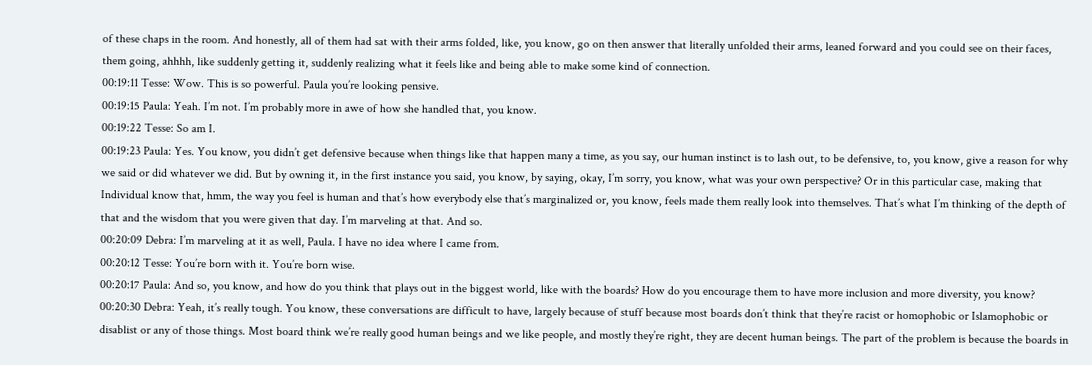of these chaps in the room. And honestly, all of them had sat with their arms folded, like, you know, go on then answer that literally unfolded their arms, leaned forward and you could see on their faces, them going, ahhhh, like suddenly getting it, suddenly realizing what it feels like and being able to make some kind of connection.
00:19:11 Tesse: Wow. This is so powerful. Paula you’re looking pensive.
00:19:15 Paula: Yeah. I’m not. I’m probably more in awe of how she handled that, you know.
00:19:22 Tesse: So am I.
00:19:23 Paula: Yes. You know, you didn’t get defensive because when things like that happen many a time, as you say, our human instinct is to lash out, to be defensive, to, you know, give a reason for why we said or did whatever we did. But by owning it, in the first instance you said, you know, by saying, okay, I’m sorry, you know, what was your own perspective? Or in this particular case, making that Individual know that, hmm, the way you feel is human and that’s how everybody else that’s marginalized or, you know, feels made them really look into themselves. That’s what I’m thinking of the depth of that and the wisdom that you were given that day. I’m marveling at that. And so.
00:20:09 Debra: I’m marveling at it as well, Paula. I have no idea where I came from.
00:20:12 Tesse: You’re born with it. You’re born wise.
00:20:17 Paula: And so, you know, and how do you think that plays out in the biggest world, like with the boards? How do you encourage them to have more inclusion and more diversity, you know?
00:20:30 Debra: Yeah, it’s really tough. You know, these conversations are difficult to have, largely because of stuff because most boards don’t think that they’re racist or homophobic or Islamophobic or disablist or any of those things. Most board think we’re really good human beings and we like people, and mostly they’re right, they are decent human beings. The part of the problem is because the boards in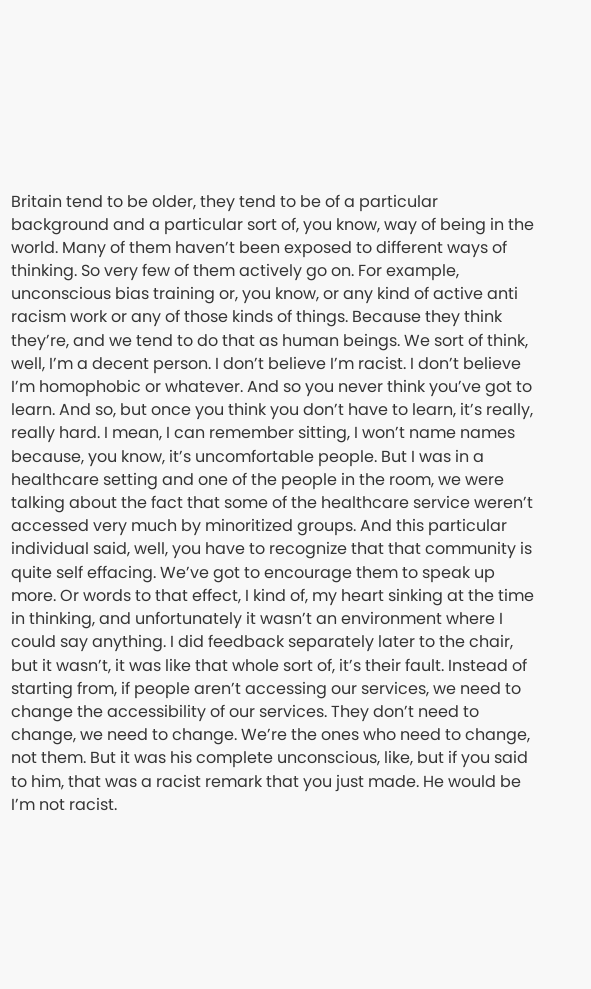Britain tend to be older, they tend to be of a particular background and a particular sort of, you know, way of being in the world. Many of them haven’t been exposed to different ways of thinking. So very few of them actively go on. For example, unconscious bias training or, you know, or any kind of active anti racism work or any of those kinds of things. Because they think they’re, and we tend to do that as human beings. We sort of think, well, I’m a decent person. I don’t believe I’m racist. I don’t believe I’m homophobic or whatever. And so you never think you’ve got to learn. And so, but once you think you don’t have to learn, it’s really, really hard. I mean, I can remember sitting, I won’t name names because, you know, it’s uncomfortable people. But I was in a healthcare setting and one of the people in the room, we were talking about the fact that some of the healthcare service weren’t accessed very much by minoritized groups. And this particular individual said, well, you have to recognize that that community is quite self effacing. We’ve got to encourage them to speak up more. Or words to that effect, I kind of, my heart sinking at the time in thinking, and unfortunately it wasn’t an environment where I could say anything. I did feedback separately later to the chair, but it wasn’t, it was like that whole sort of, it’s their fault. Instead of starting from, if people aren’t accessing our services, we need to change the accessibility of our services. They don’t need to change, we need to change. We’re the ones who need to change, not them. But it was his complete unconscious, like, but if you said to him, that was a racist remark that you just made. He would be I’m not racist.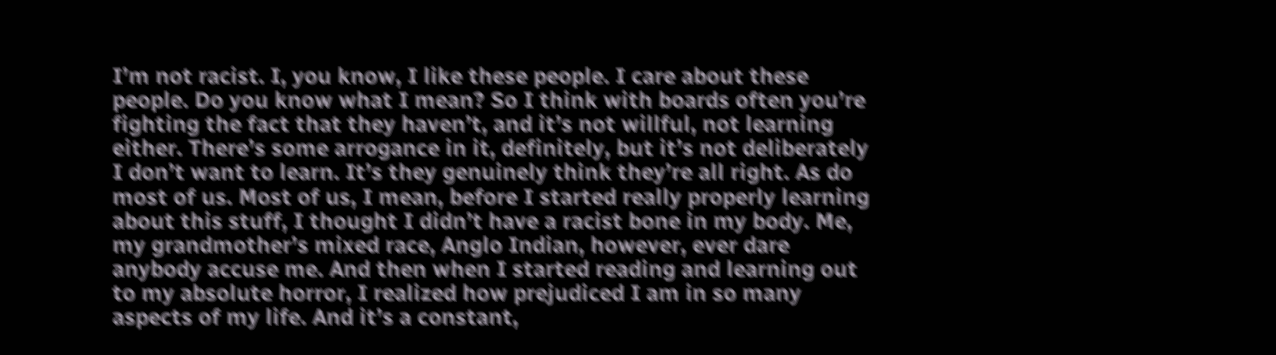I’m not racist. I, you know, I like these people. I care about these people. Do you know what I mean? So I think with boards often you’re fighting the fact that they haven’t, and it’s not willful, not learning either. There’s some arrogance in it, definitely, but it’s not deliberately I don’t want to learn. It’s they genuinely think they’re all right. As do most of us. Most of us, I mean, before I started really properly learning about this stuff, I thought I didn’t have a racist bone in my body. Me, my grandmother’s mixed race, Anglo Indian, however, ever dare anybody accuse me. And then when I started reading and learning out to my absolute horror, I realized how prejudiced I am in so many aspects of my life. And it’s a constant,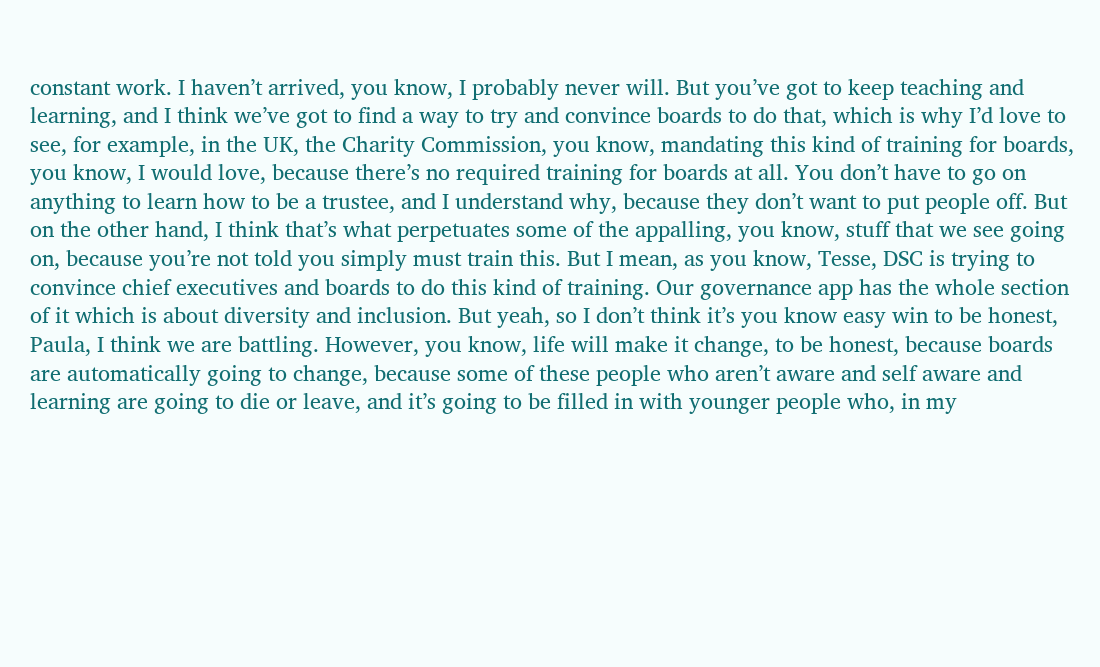constant work. I haven’t arrived, you know, I probably never will. But you’ve got to keep teaching and learning, and I think we’ve got to find a way to try and convince boards to do that, which is why I’d love to see, for example, in the UK, the Charity Commission, you know, mandating this kind of training for boards, you know, I would love, because there’s no required training for boards at all. You don’t have to go on anything to learn how to be a trustee, and I understand why, because they don’t want to put people off. But on the other hand, I think that’s what perpetuates some of the appalling, you know, stuff that we see going on, because you’re not told you simply must train this. But I mean, as you know, Tesse, DSC is trying to convince chief executives and boards to do this kind of training. Our governance app has the whole section of it which is about diversity and inclusion. But yeah, so I don’t think it’s you know easy win to be honest, Paula, I think we are battling. However, you know, life will make it change, to be honest, because boards are automatically going to change, because some of these people who aren’t aware and self aware and learning are going to die or leave, and it’s going to be filled in with younger people who, in my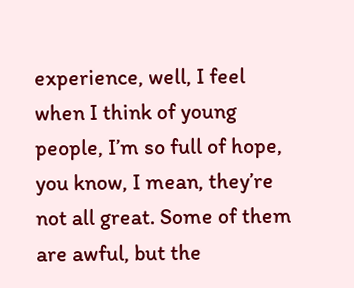experience, well, I feel when I think of young people, I’m so full of hope, you know, I mean, they’re not all great. Some of them are awful, but the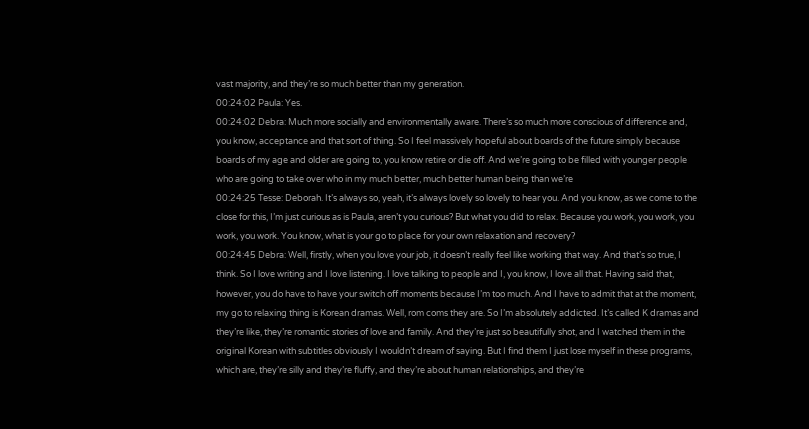vast majority, and they’re so much better than my generation.
00:24:02 Paula: Yes.
00:24:02 Debra: Much more socially and environmentally aware. There’s so much more conscious of difference and, you know, acceptance and that sort of thing. So I feel massively hopeful about boards of the future simply because boards of my age and older are going to, you know retire or die off. And we’re going to be filled with younger people who are going to take over who in my much better, much better human being than we’re
00:24:25 Tesse: Deborah. It’s always so, yeah, it’s always lovely so lovely to hear you. And you know, as we come to the close for this, I’m just curious as is Paula, aren’t you curious? But what you did to relax. Because you work, you work, you work, you work. You know, what is your go to place for your own relaxation and recovery?
00:24:45 Debra: Well, firstly, when you love your job, it doesn’t really feel like working that way. And that’s so true, I think. So I love writing and I love listening. I love talking to people and I, you know, I love all that. Having said that, however, you do have to have your switch off moments because I’m too much. And I have to admit that at the moment, my go to relaxing thing is Korean dramas. Well, rom coms they are. So I’m absolutely addicted. It’s called K dramas and they’re like, they’re romantic stories of love and family. And they’re just so beautifully shot, and I watched them in the original Korean with subtitles obviously I wouldn’t dream of saying. But I find them I just lose myself in these programs, which are, they’re silly and they’re fluffy, and they’re about human relationships, and they’re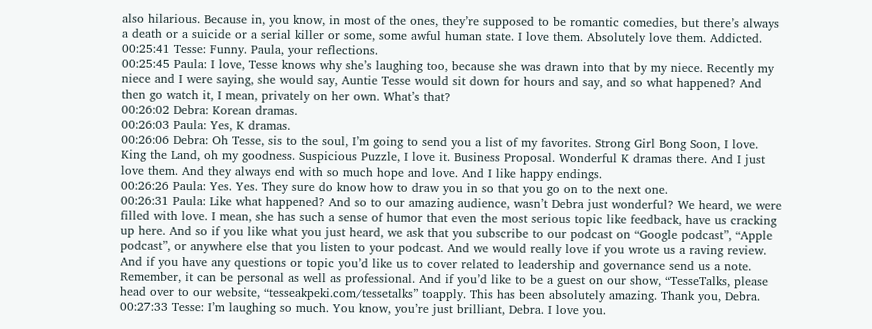also hilarious. Because in, you know, in most of the ones, they’re supposed to be romantic comedies, but there’s always a death or a suicide or a serial killer or some, some awful human state. I love them. Absolutely love them. Addicted.
00:25:41 Tesse: Funny. Paula, your reflections.
00:25:45 Paula: I love, Tesse knows why she’s laughing too, because she was drawn into that by my niece. Recently my niece and I were saying, she would say, Auntie Tesse would sit down for hours and say, and so what happened? And then go watch it, I mean, privately on her own. What’s that?
00:26:02 Debra: Korean dramas.
00:26:03 Paula: Yes, K dramas.
00:26:06 Debra: Oh Tesse, sis to the soul, I’m going to send you a list of my favorites. Strong Girl Bong Soon, I love. King the Land, oh my goodness. Suspicious Puzzle, I love it. Business Proposal. Wonderful K dramas there. And I just love them. And they always end with so much hope and love. And I like happy endings.
00:26:26 Paula: Yes. Yes. They sure do know how to draw you in so that you go on to the next one.
00:26:31 Paula: Like what happened? And so to our amazing audience, wasn’t Debra just wonderful? We heard, we were filled with love. I mean, she has such a sense of humor that even the most serious topic like feedback, have us cracking up here. And so if you like what you just heard, we ask that you subscribe to our podcast on “Google podcast”, “Apple podcast”, or anywhere else that you listen to your podcast. And we would really love if you wrote us a raving review. And if you have any questions or topic you’d like us to cover related to leadership and governance send us a note. Remember, it can be personal as well as professional. And if you’d like to be a guest on our show, “TesseTalks, please head over to our website, “tesseakpeki.com/tessetalks” toapply. This has been absolutely amazing. Thank you, Debra.
00:27:33 Tesse: I’m laughing so much. You know, you’re just brilliant, Debra. I love you.